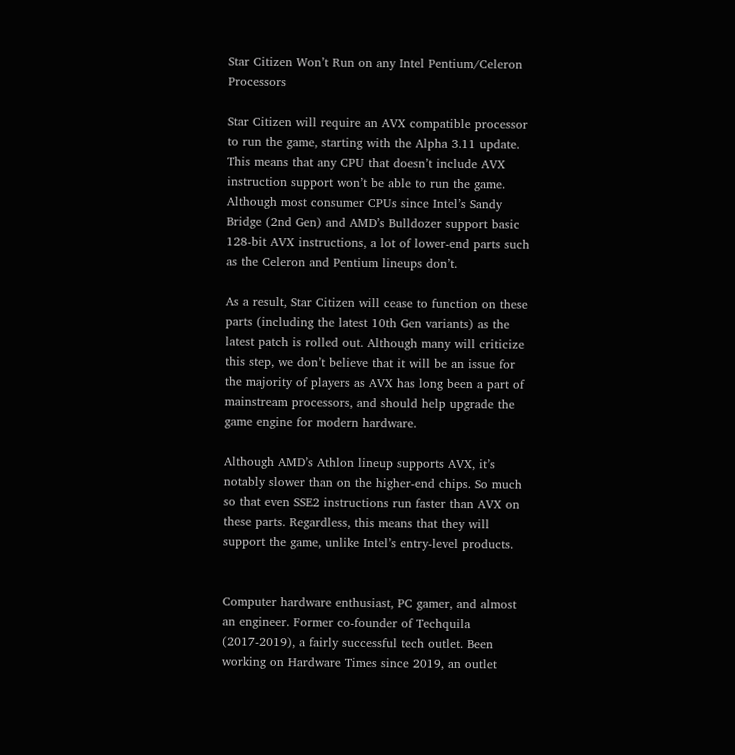Star Citizen Won’t Run on any Intel Pentium/Celeron Processors

Star Citizen will require an AVX compatible processor to run the game, starting with the Alpha 3.11 update. This means that any CPU that doesn’t include AVX instruction support won’t be able to run the game. Although most consumer CPUs since Intel’s Sandy Bridge (2nd Gen) and AMD’s Bulldozer support basic 128-bit AVX instructions, a lot of lower-end parts such as the Celeron and Pentium lineups don’t.

As a result, Star Citizen will cease to function on these parts (including the latest 10th Gen variants) as the latest patch is rolled out. Although many will criticize this step, we don’t believe that it will be an issue for the majority of players as AVX has long been a part of mainstream processors, and should help upgrade the game engine for modern hardware.

Although AMD’s Athlon lineup supports AVX, it’s notably slower than on the higher-end chips. So much so that even SSE2 instructions run faster than AVX on these parts. Regardless, this means that they will support the game, unlike Intel’s entry-level products.


Computer hardware enthusiast, PC gamer, and almost an engineer. Former co-founder of Techquila (2017-2019), a fairly successful tech outlet. Been working on Hardware Times since 2019, an outlet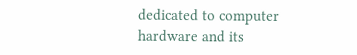dedicated to computer hardware and its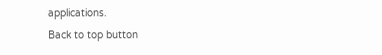applications.
Back to top button